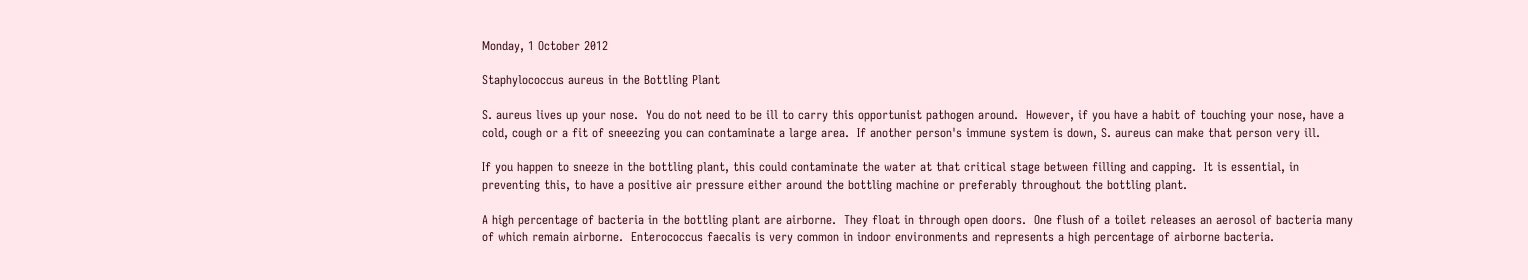Monday, 1 October 2012

Staphylococcus aureus in the Bottling Plant

S. aureus lives up your nose.  You do not need to be ill to carry this opportunist pathogen around.  However, if you have a habit of touching your nose, have a cold, cough or a fit of sneeezing you can contaminate a large area.  If another person's immune system is down, S. aureus can make that person very ill.

If you happen to sneeze in the bottling plant, this could contaminate the water at that critical stage between filling and capping.  It is essential, in preventing this, to have a positive air pressure either around the bottling machine or preferably throughout the bottling plant.

A high percentage of bacteria in the bottling plant are airborne.  They float in through open doors.  One flush of a toilet releases an aerosol of bacteria many of which remain airborne.  Enterococcus faecalis is very common in indoor environments and represents a high percentage of airborne bacteria.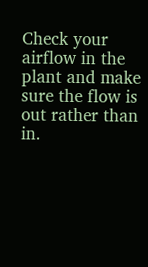Check your airflow in the plant and make sure the flow is out rather than in.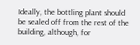Ideally, the bottling plant should be sealed off from the rest of the building, although, for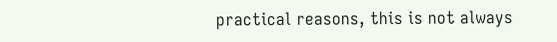practical reasons, this is not always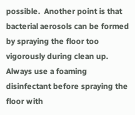possible.  Another point is that bacterial aerosols can be formed by spraying the floor too vigorously during clean up.  Always use a foaming disinfectant before spraying the floor with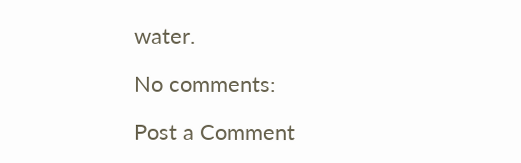water.

No comments:

Post a Comment